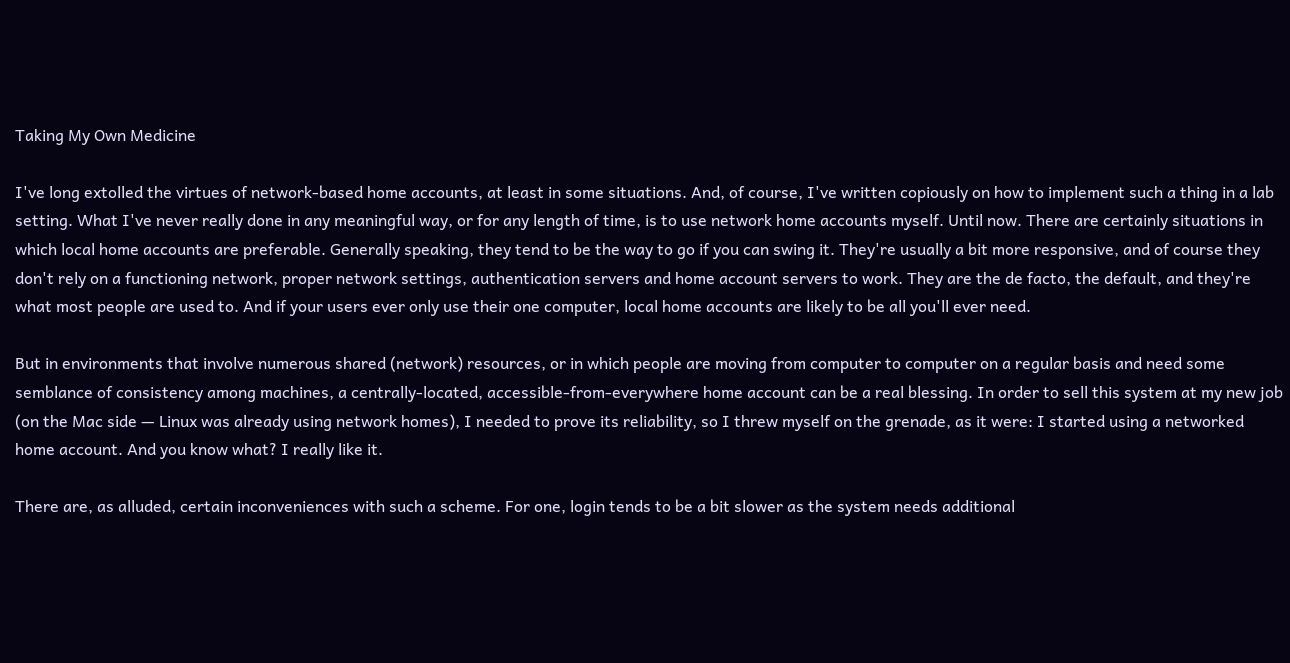Taking My Own Medicine

I've long extolled the virtues of network-based home accounts, at least in some situations. And, of course, I've written copiously on how to implement such a thing in a lab setting. What I've never really done in any meaningful way, or for any length of time, is to use network home accounts myself. Until now. There are certainly situations in which local home accounts are preferable. Generally speaking, they tend to be the way to go if you can swing it. They're usually a bit more responsive, and of course they don't rely on a functioning network, proper network settings, authentication servers and home account servers to work. They are the de facto, the default, and they're what most people are used to. And if your users ever only use their one computer, local home accounts are likely to be all you'll ever need.

But in environments that involve numerous shared (network) resources, or in which people are moving from computer to computer on a regular basis and need some semblance of consistency among machines, a centrally-located, accessible-from-everywhere home account can be a real blessing. In order to sell this system at my new job (on the Mac side — Linux was already using network homes), I needed to prove its reliability, so I threw myself on the grenade, as it were: I started using a networked home account. And you know what? I really like it.

There are, as alluded, certain inconveniences with such a scheme. For one, login tends to be a bit slower as the system needs additional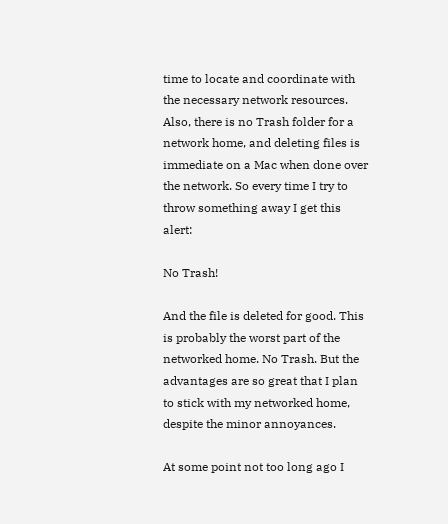time to locate and coordinate with the necessary network resources. Also, there is no Trash folder for a network home, and deleting files is immediate on a Mac when done over the network. So every time I try to throw something away I get this alert:

No Trash!

And the file is deleted for good. This is probably the worst part of the networked home. No Trash. But the advantages are so great that I plan to stick with my networked home, despite the minor annoyances.

At some point not too long ago I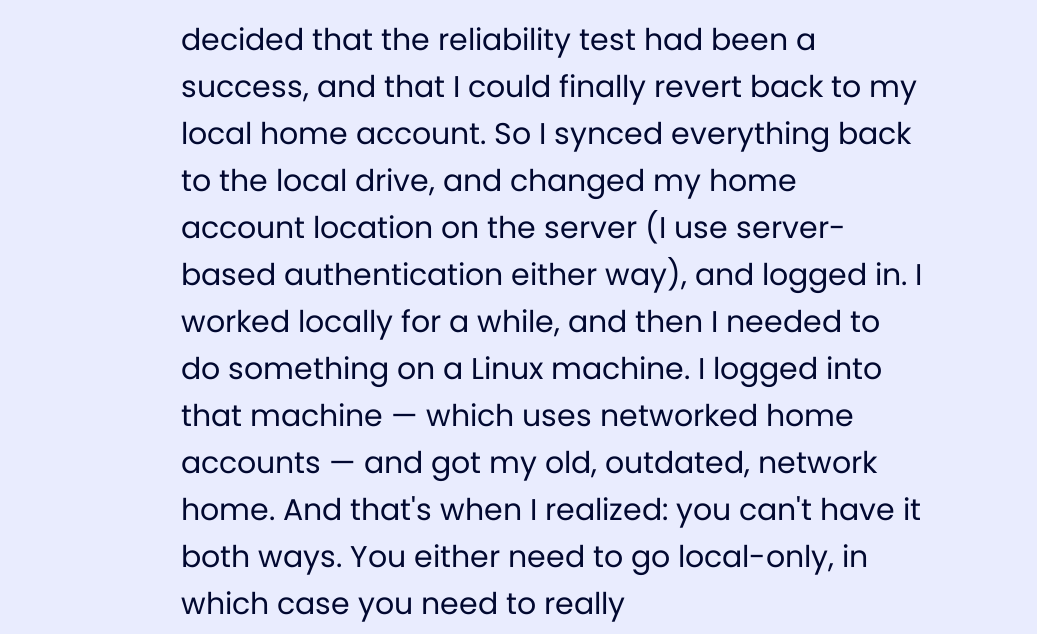decided that the reliability test had been a success, and that I could finally revert back to my local home account. So I synced everything back to the local drive, and changed my home account location on the server (I use server-based authentication either way), and logged in. I worked locally for a while, and then I needed to do something on a Linux machine. I logged into that machine — which uses networked home accounts — and got my old, outdated, network home. And that's when I realized: you can't have it both ways. You either need to go local-only, in which case you need to really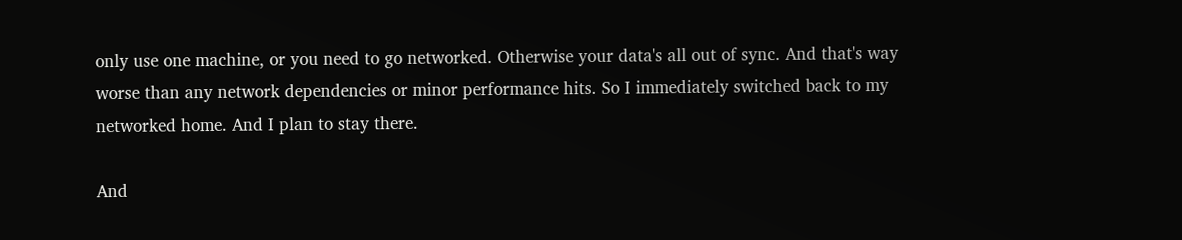only use one machine, or you need to go networked. Otherwise your data's all out of sync. And that's way worse than any network dependencies or minor performance hits. So I immediately switched back to my networked home. And I plan to stay there.

And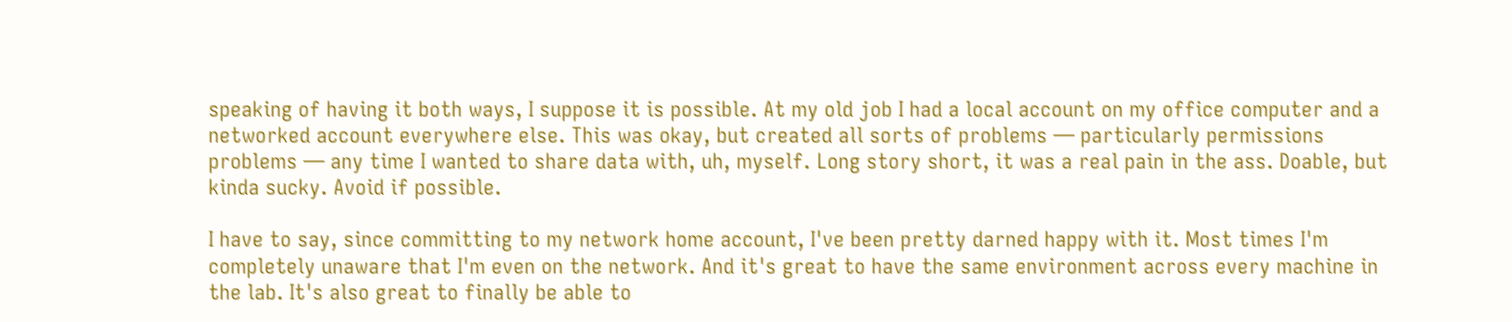speaking of having it both ways, I suppose it is possible. At my old job I had a local account on my office computer and a networked account everywhere else. This was okay, but created all sorts of problems — particularly permissions problems — any time I wanted to share data with, uh, myself. Long story short, it was a real pain in the ass. Doable, but kinda sucky. Avoid if possible.

I have to say, since committing to my network home account, I've been pretty darned happy with it. Most times I'm completely unaware that I'm even on the network. And it's great to have the same environment across every machine in the lab. It's also great to finally be able to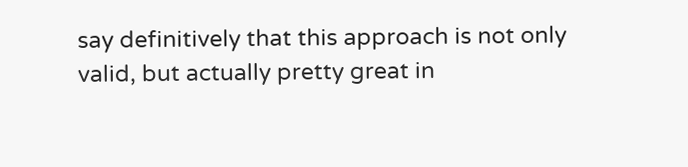say definitively that this approach is not only valid, but actually pretty great in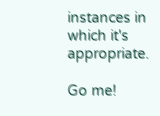instances in which it's appropriate.

Go me!